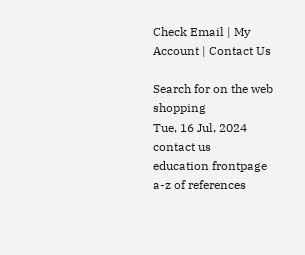Check Email | My Account | Contact Us

Search for on the web shopping
Tue, 16 Jul, 2024
contact us
education frontpage
a-z of references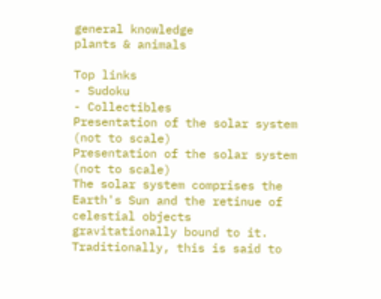general knowledge
plants & animals

Top links
- Sudoku
- Collectibles
Presentation of the solar system (not to scale)
Presentation of the solar system (not to scale)
The solar system comprises the Earth's Sun and the retinue of celestial objects gravitationally bound to it. Traditionally, this is said to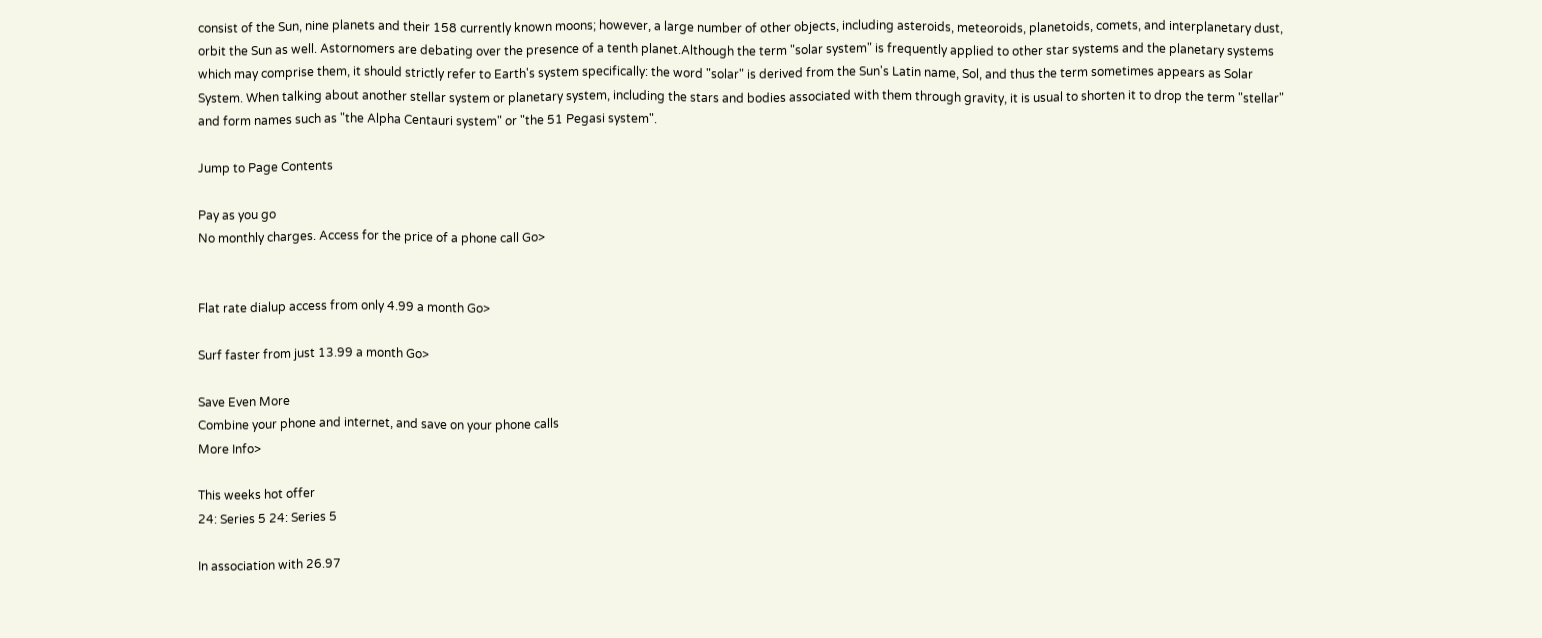consist of the Sun, nine planets and their 158 currently known moons; however, a large number of other objects, including asteroids, meteoroids, planetoids, comets, and interplanetary dust, orbit the Sun as well. Astornomers are debating over the presence of a tenth planet.Although the term "solar system" is frequently applied to other star systems and the planetary systems which may comprise them, it should strictly refer to Earth's system specifically: the word "solar" is derived from the Sun's Latin name, Sol, and thus the term sometimes appears as Solar System. When talking about another stellar system or planetary system, including the stars and bodies associated with them through gravity, it is usual to shorten it to drop the term "stellar" and form names such as "the Alpha Centauri system" or "the 51 Pegasi system".

Jump to Page Contents

Pay as you go
No monthly charges. Access for the price of a phone call Go>


Flat rate dialup access from only 4.99 a month Go>

Surf faster from just 13.99 a month Go>

Save Even More
Combine your phone and internet, and save on your phone calls
More Info>

This weeks hot offer
24: Series 5 24: Series 5

In association with 26.97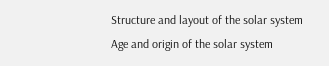Structure and layout of the solar system
Age and origin of the solar system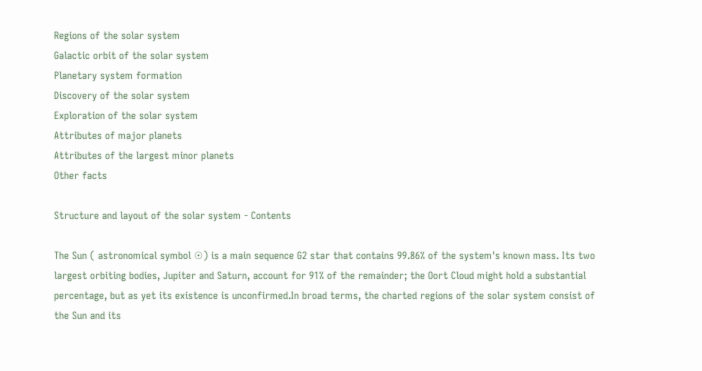Regions of the solar system
Galactic orbit of the solar system
Planetary system formation
Discovery of the solar system
Exploration of the solar system
Attributes of major planets
Attributes of the largest minor planets
Other facts

Structure and layout of the solar system - Contents

The Sun ( astronomical symbol ☉) is a main sequence G2 star that contains 99.86% of the system's known mass. Its two largest orbiting bodies, Jupiter and Saturn, account for 91% of the remainder; the Oort Cloud might hold a substantial percentage, but as yet its existence is unconfirmed.In broad terms, the charted regions of the solar system consist of the Sun and its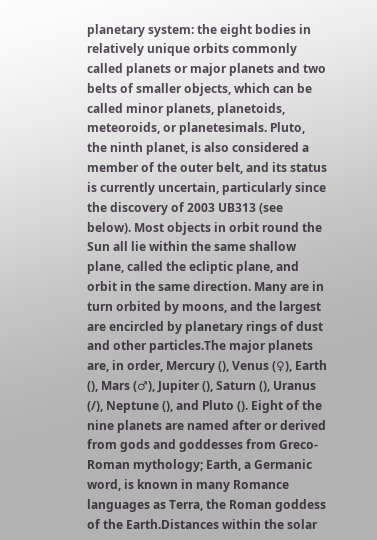planetary system: the eight bodies in relatively unique orbits commonly called planets or major planets and two belts of smaller objects, which can be called minor planets, planetoids, meteoroids, or planetesimals. Pluto, the ninth planet, is also considered a member of the outer belt, and its status is currently uncertain, particularly since the discovery of 2003 UB313 (see below). Most objects in orbit round the Sun all lie within the same shallow plane, called the ecliptic plane, and orbit in the same direction. Many are in turn orbited by moons, and the largest are encircled by planetary rings of dust and other particles.The major planets are, in order, Mercury (), Venus (♀), Earth (), Mars (♂), Jupiter (), Saturn (), Uranus (/), Neptune (), and Pluto (). Eight of the nine planets are named after or derived from gods and goddesses from Greco- Roman mythology; Earth, a Germanic word, is known in many Romance languages as Terra, the Roman goddess of the Earth.Distances within the solar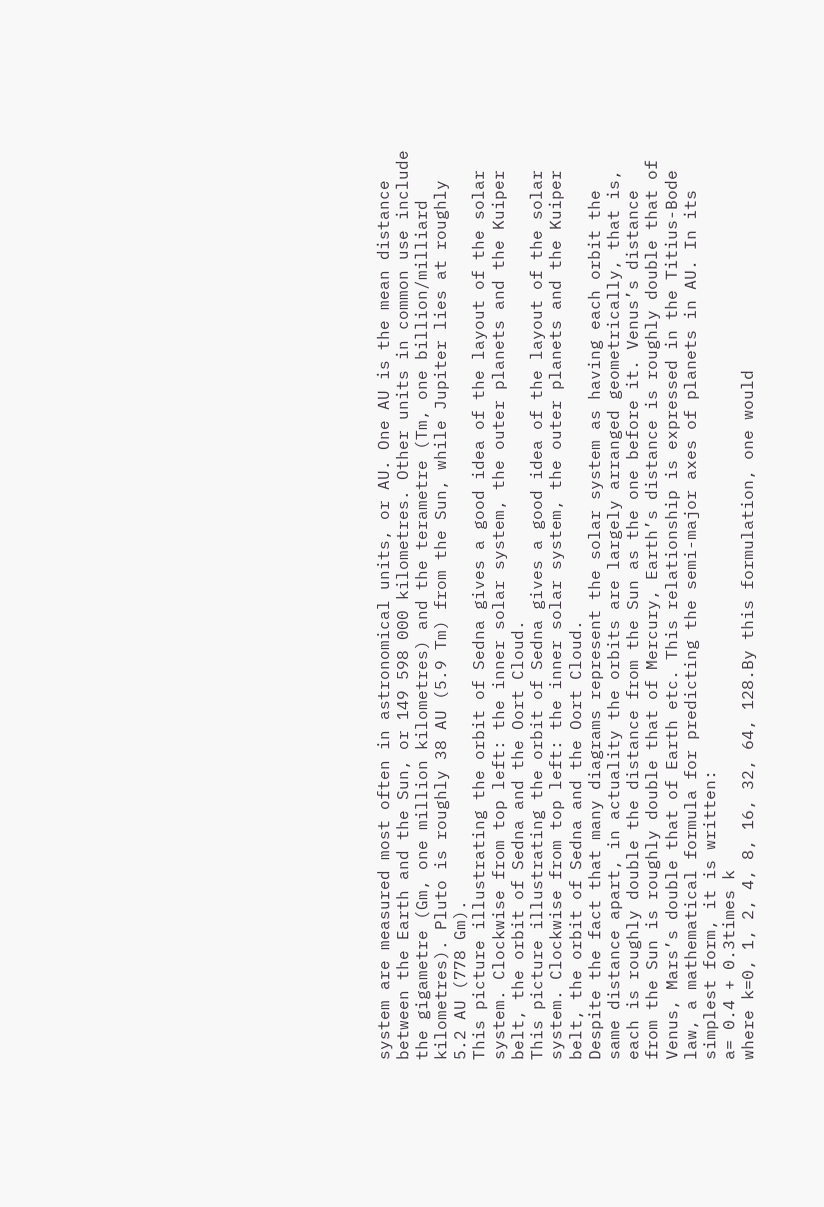system are measured most often in astronomical units, or AU. One AU is the mean distance between the Earth and the Sun, or 149 598 000 kilometres. Other units in common use include the gigametre (Gm, one million kilometres) and the terametre (Tm, one billion/milliard kilometres). Pluto is roughly 38 AU (5.9 Tm) from the Sun, while Jupiter lies at roughly 5.2 AU (778 Gm).
This picture illustrating the orbit of Sedna gives a good idea of the layout of the solar system. Clockwise from top left: the inner solar system, the outer planets and the Kuiper belt, the orbit of Sedna and the Oort Cloud.
This picture illustrating the orbit of Sedna gives a good idea of the layout of the solar system. Clockwise from top left: the inner solar system, the outer planets and the Kuiper belt, the orbit of Sedna and the Oort Cloud.
Despite the fact that many diagrams represent the solar system as having each orbit the same distance apart, in actuality the orbits are largely arranged geometrically, that is, each is roughly double the distance from the Sun as the one before it. Venus’s distance from the Sun is roughly double that of Mercury, Earth’s distance is roughly double that of Venus, Mars’s double that of Earth etc. This relationship is expressed in the Titius-Bode law, a mathematical formula for predicting the semi-major axes of planets in AU. In its simplest form, it is written:
a= 0.4 + 0.3times k
where k=0, 1, 2, 4, 8, 16, 32, 64, 128.By this formulation, one would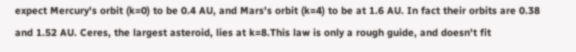expect Mercury's orbit (k=0) to be 0.4 AU, and Mars's orbit (k=4) to be at 1.6 AU. In fact their orbits are 0.38 and 1.52 AU. Ceres, the largest asteroid, lies at k=8.This law is only a rough guide, and doesn't fit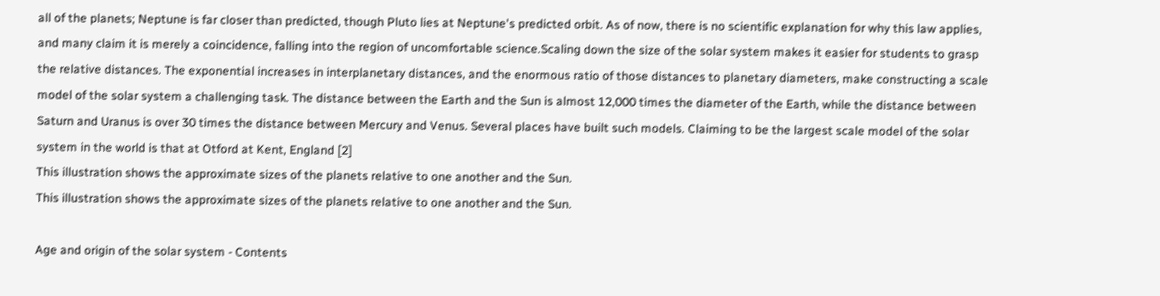all of the planets; Neptune is far closer than predicted, though Pluto lies at Neptune's predicted orbit. As of now, there is no scientific explanation for why this law applies, and many claim it is merely a coincidence, falling into the region of uncomfortable science.Scaling down the size of the solar system makes it easier for students to grasp the relative distances. The exponential increases in interplanetary distances, and the enormous ratio of those distances to planetary diameters, make constructing a scale model of the solar system a challenging task. The distance between the Earth and the Sun is almost 12,000 times the diameter of the Earth, while the distance between Saturn and Uranus is over 30 times the distance between Mercury and Venus. Several places have built such models. Claiming to be the largest scale model of the solar system in the world is that at Otford at Kent, England [2]
This illustration shows the approximate sizes of the planets relative to one another and the Sun.
This illustration shows the approximate sizes of the planets relative to one another and the Sun.

Age and origin of the solar system - Contents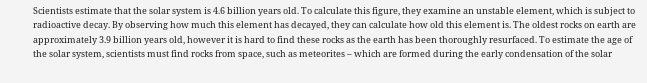Scientists estimate that the solar system is 4.6 billion years old. To calculate this figure, they examine an unstable element, which is subject to radioactive decay. By observing how much this element has decayed, they can calculate how old this element is. The oldest rocks on earth are approximately 3.9 billion years old, however it is hard to find these rocks as the earth has been thoroughly resurfaced. To estimate the age of the solar system, scientists must find rocks from space, such as meteorites – which are formed during the early condensation of the solar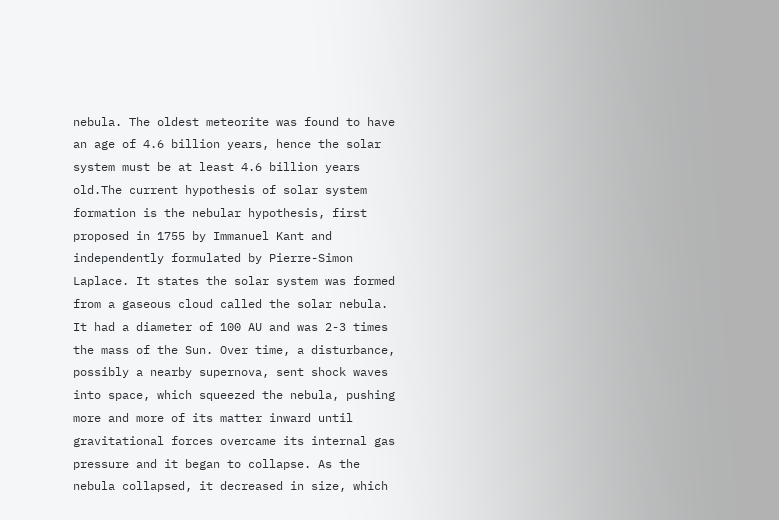nebula. The oldest meteorite was found to have an age of 4.6 billion years, hence the solar system must be at least 4.6 billion years old.The current hypothesis of solar system formation is the nebular hypothesis, first proposed in 1755 by Immanuel Kant and independently formulated by Pierre-Simon Laplace. It states the solar system was formed from a gaseous cloud called the solar nebula. It had a diameter of 100 AU and was 2-3 times the mass of the Sun. Over time, a disturbance, possibly a nearby supernova, sent shock waves into space, which squeezed the nebula, pushing more and more of its matter inward until gravitational forces overcame its internal gas pressure and it began to collapse. As the nebula collapsed, it decreased in size, which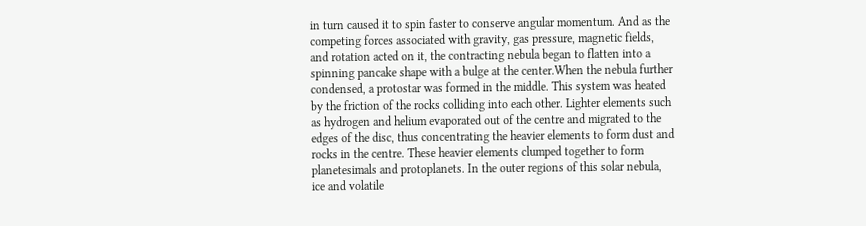in turn caused it to spin faster to conserve angular momentum. And as the competing forces associated with gravity, gas pressure, magnetic fields, and rotation acted on it, the contracting nebula began to flatten into a spinning pancake shape with a bulge at the center.When the nebula further condensed, a protostar was formed in the middle. This system was heated by the friction of the rocks colliding into each other. Lighter elements such as hydrogen and helium evaporated out of the centre and migrated to the edges of the disc, thus concentrating the heavier elements to form dust and rocks in the centre. These heavier elements clumped together to form planetesimals and protoplanets. In the outer regions of this solar nebula, ice and volatile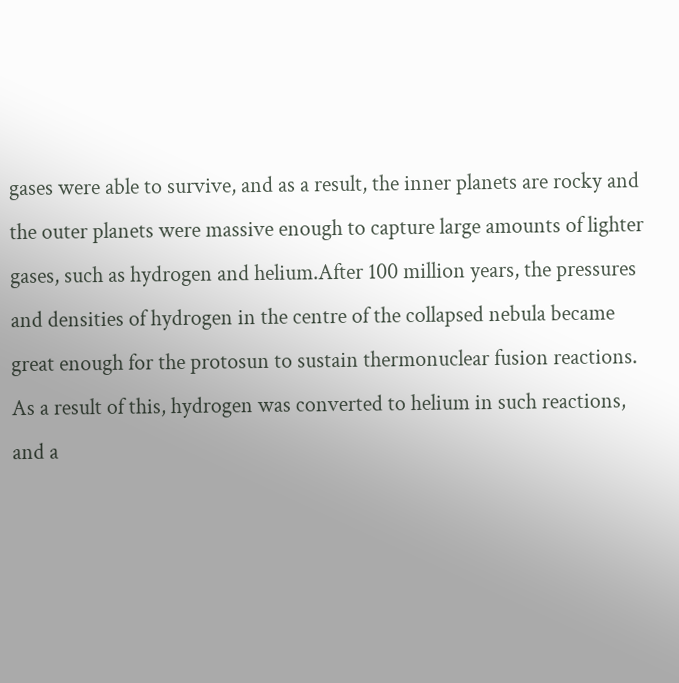gases were able to survive, and as a result, the inner planets are rocky and the outer planets were massive enough to capture large amounts of lighter gases, such as hydrogen and helium.After 100 million years, the pressures and densities of hydrogen in the centre of the collapsed nebula became great enough for the protosun to sustain thermonuclear fusion reactions. As a result of this, hydrogen was converted to helium in such reactions, and a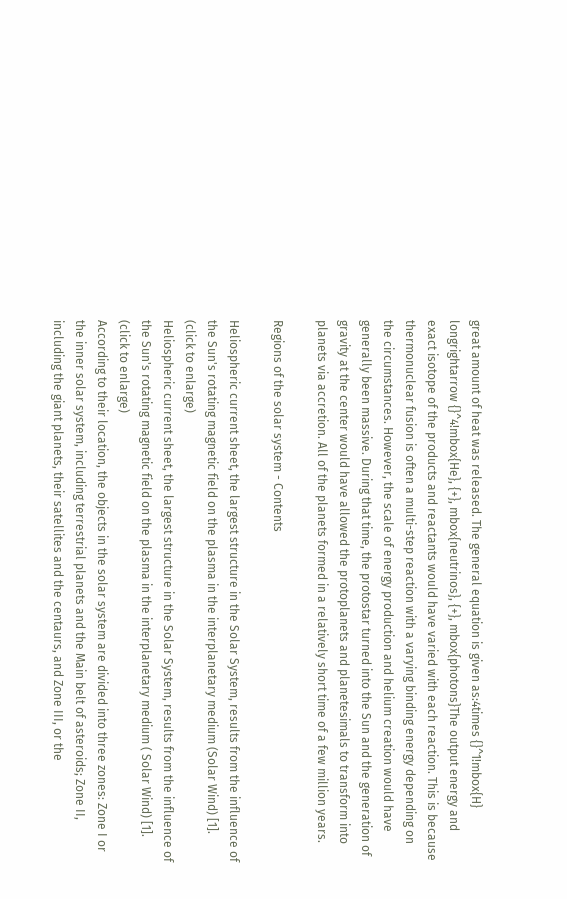great amount of heat was released. The general equation is given as:4times {}^1!mbox{H} longrightarrow {}^4!mbox{He}, {+}, mbox{neutrinos}, {+}, mbox{photons}The output energy and exact isotope of the products and reactants would have varied with each reaction. This is because thermonuclear fusion is often a multi-step reaction with a varying binding energy depending on the circumstances. However, the scale of energy production and helium creation would have generally been massive. During that time, the protostar turned into the Sun and the generation of gravity at the center would have allowed the protoplanets and planetesimals to transform into planets via accretion. All of the planets formed in a relatively short time of a few million years.

Regions of the solar system - Contents

Heliospheric current sheet, the largest structure in the Solar System, results from the influence of the Sun's rotating magnetic field on the plasma in the interplanetary medium (Solar Wind) [1]. (click to enlarge)
Heliospheric current sheet, the largest structure in the Solar System, results from the influence of the Sun's rotating magnetic field on the plasma in the interplanetary medium ( Solar Wind) [1]. (click to enlarge)
According to their location, the objects in the solar system are divided into three zones: Zone I or the inner solar system, including terrestrial planets and the Main belt of asteroids; Zone II, including the giant planets, their satellites and the centaurs, and Zone III, or the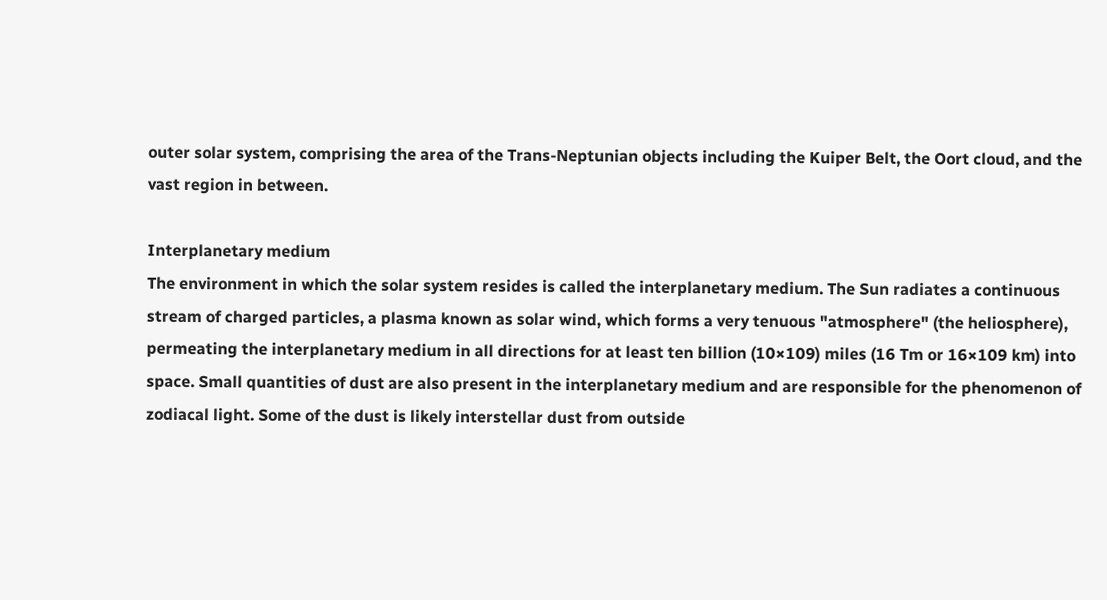outer solar system, comprising the area of the Trans-Neptunian objects including the Kuiper Belt, the Oort cloud, and the vast region in between.

Interplanetary medium
The environment in which the solar system resides is called the interplanetary medium. The Sun radiates a continuous stream of charged particles, a plasma known as solar wind, which forms a very tenuous "atmosphere" (the heliosphere), permeating the interplanetary medium in all directions for at least ten billion (10×109) miles (16 Tm or 16×109 km) into space. Small quantities of dust are also present in the interplanetary medium and are responsible for the phenomenon of zodiacal light. Some of the dust is likely interstellar dust from outside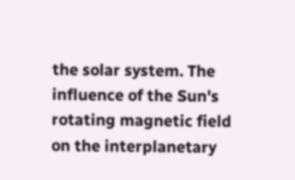the solar system. The influence of the Sun's rotating magnetic field on the interplanetary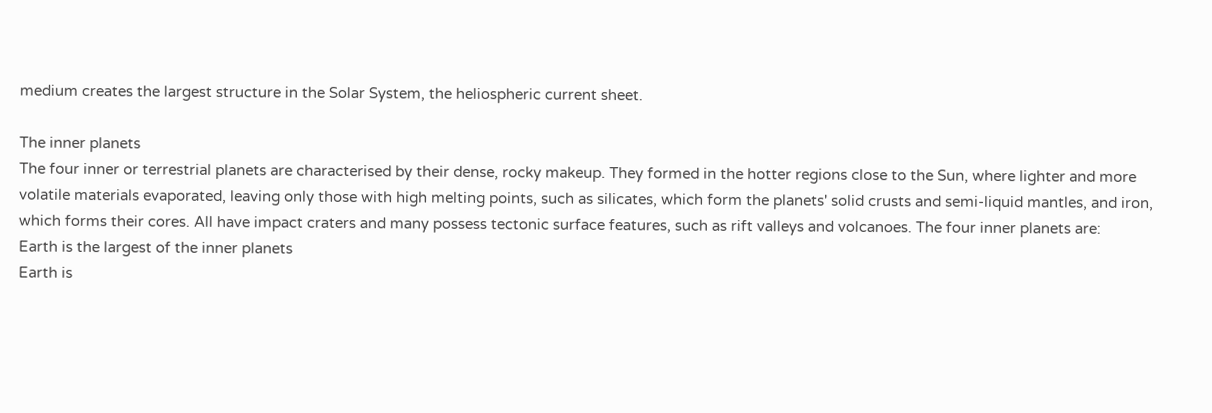medium creates the largest structure in the Solar System, the heliospheric current sheet.

The inner planets
The four inner or terrestrial planets are characterised by their dense, rocky makeup. They formed in the hotter regions close to the Sun, where lighter and more volatile materials evaporated, leaving only those with high melting points, such as silicates, which form the planets' solid crusts and semi-liquid mantles, and iron, which forms their cores. All have impact craters and many possess tectonic surface features, such as rift valleys and volcanoes. The four inner planets are:
Earth is the largest of the inner planets
Earth is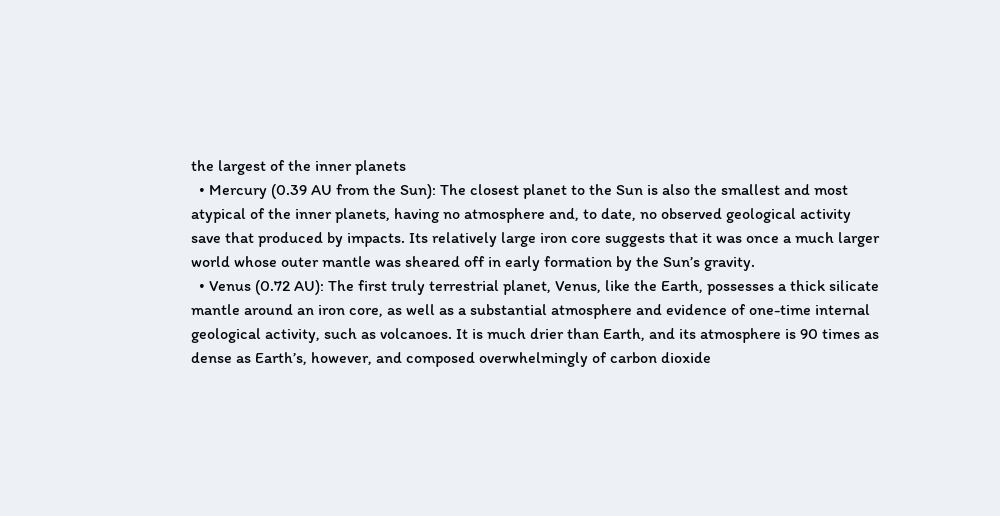the largest of the inner planets
  • Mercury (0.39 AU from the Sun): The closest planet to the Sun is also the smallest and most atypical of the inner planets, having no atmosphere and, to date, no observed geological activity save that produced by impacts. Its relatively large iron core suggests that it was once a much larger world whose outer mantle was sheared off in early formation by the Sun’s gravity.
  • Venus (0.72 AU): The first truly terrestrial planet, Venus, like the Earth, possesses a thick silicate mantle around an iron core, as well as a substantial atmosphere and evidence of one-time internal geological activity, such as volcanoes. It is much drier than Earth, and its atmosphere is 90 times as dense as Earth’s, however, and composed overwhelmingly of carbon dioxide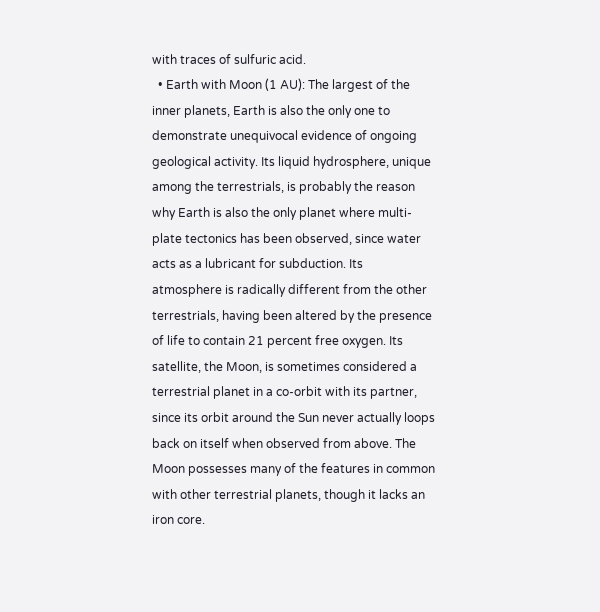with traces of sulfuric acid.
  • Earth with Moon (1 AU): The largest of the inner planets, Earth is also the only one to demonstrate unequivocal evidence of ongoing geological activity. Its liquid hydrosphere, unique among the terrestrials, is probably the reason why Earth is also the only planet where multi-plate tectonics has been observed, since water acts as a lubricant for subduction. Its atmosphere is radically different from the other terrestrials, having been altered by the presence of life to contain 21 percent free oxygen. Its satellite, the Moon, is sometimes considered a terrestrial planet in a co-orbit with its partner, since its orbit around the Sun never actually loops back on itself when observed from above. The Moon possesses many of the features in common with other terrestrial planets, though it lacks an iron core.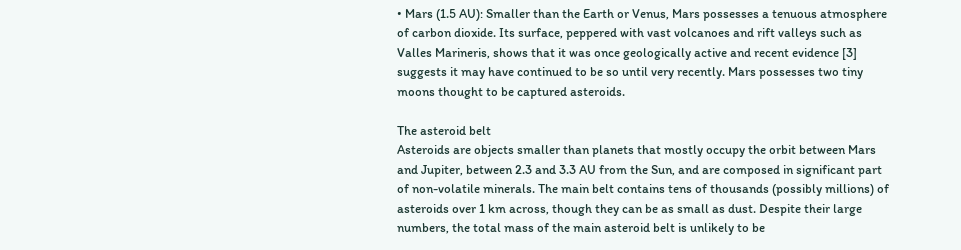• Mars (1.5 AU): Smaller than the Earth or Venus, Mars possesses a tenuous atmosphere of carbon dioxide. Its surface, peppered with vast volcanoes and rift valleys such as Valles Marineris, shows that it was once geologically active and recent evidence [3] suggests it may have continued to be so until very recently. Mars possesses two tiny moons thought to be captured asteroids.

The asteroid belt
Asteroids are objects smaller than planets that mostly occupy the orbit between Mars and Jupiter, between 2.3 and 3.3 AU from the Sun, and are composed in significant part of non-volatile minerals. The main belt contains tens of thousands (possibly millions) of asteroids over 1 km across, though they can be as small as dust. Despite their large numbers, the total mass of the main asteroid belt is unlikely to be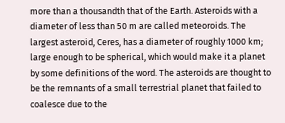more than a thousandth that of the Earth. Asteroids with a diameter of less than 50 m are called meteoroids. The largest asteroid, Ceres, has a diameter of roughly 1000 km; large enough to be spherical, which would make it a planet by some definitions of the word. The asteroids are thought to be the remnants of a small terrestrial planet that failed to coalesce due to the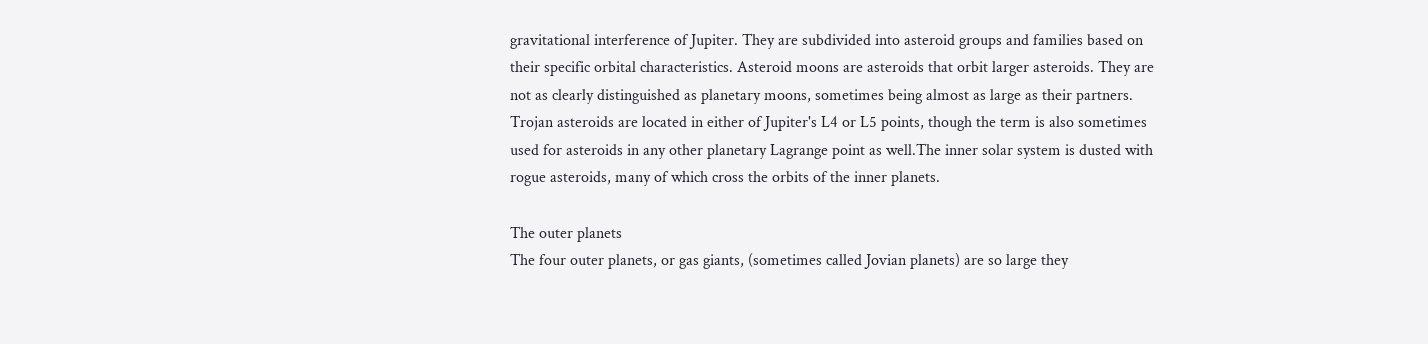gravitational interference of Jupiter. They are subdivided into asteroid groups and families based on their specific orbital characteristics. Asteroid moons are asteroids that orbit larger asteroids. They are not as clearly distinguished as planetary moons, sometimes being almost as large as their partners. Trojan asteroids are located in either of Jupiter's L4 or L5 points, though the term is also sometimes used for asteroids in any other planetary Lagrange point as well.The inner solar system is dusted with rogue asteroids, many of which cross the orbits of the inner planets.

The outer planets
The four outer planets, or gas giants, (sometimes called Jovian planets) are so large they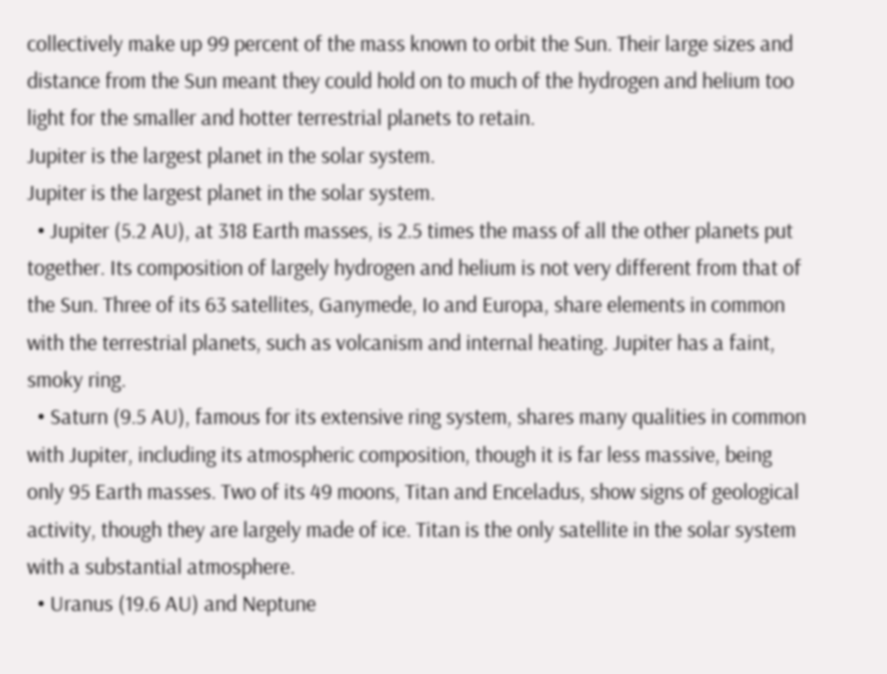collectively make up 99 percent of the mass known to orbit the Sun. Their large sizes and distance from the Sun meant they could hold on to much of the hydrogen and helium too light for the smaller and hotter terrestrial planets to retain.
Jupiter is the largest planet in the solar system.
Jupiter is the largest planet in the solar system.
  • Jupiter (5.2 AU), at 318 Earth masses, is 2.5 times the mass of all the other planets put together. Its composition of largely hydrogen and helium is not very different from that of the Sun. Three of its 63 satellites, Ganymede, Io and Europa, share elements in common with the terrestrial planets, such as volcanism and internal heating. Jupiter has a faint, smoky ring.
  • Saturn (9.5 AU), famous for its extensive ring system, shares many qualities in common with Jupiter, including its atmospheric composition, though it is far less massive, being only 95 Earth masses. Two of its 49 moons, Titan and Enceladus, show signs of geological activity, though they are largely made of ice. Titan is the only satellite in the solar system with a substantial atmosphere.
  • Uranus (19.6 AU) and Neptune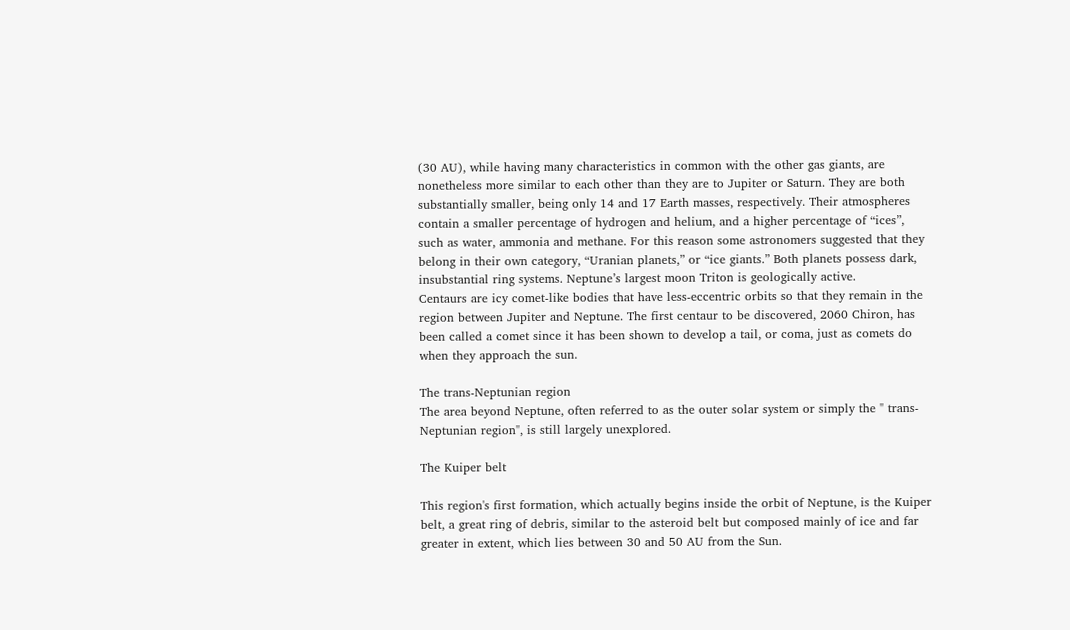(30 AU), while having many characteristics in common with the other gas giants, are nonetheless more similar to each other than they are to Jupiter or Saturn. They are both substantially smaller, being only 14 and 17 Earth masses, respectively. Their atmospheres contain a smaller percentage of hydrogen and helium, and a higher percentage of “ices”, such as water, ammonia and methane. For this reason some astronomers suggested that they belong in their own category, “Uranian planets,” or “ice giants.” Both planets possess dark, insubstantial ring systems. Neptune’s largest moon Triton is geologically active.
Centaurs are icy comet-like bodies that have less-eccentric orbits so that they remain in the region between Jupiter and Neptune. The first centaur to be discovered, 2060 Chiron, has been called a comet since it has been shown to develop a tail, or coma, just as comets do when they approach the sun.

The trans-Neptunian region
The area beyond Neptune, often referred to as the outer solar system or simply the " trans-Neptunian region", is still largely unexplored.

The Kuiper belt

This region's first formation, which actually begins inside the orbit of Neptune, is the Kuiper belt, a great ring of debris, similar to the asteroid belt but composed mainly of ice and far greater in extent, which lies between 30 and 50 AU from the Sun.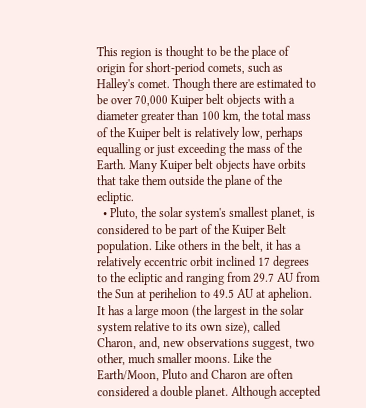This region is thought to be the place of origin for short-period comets, such as Halley's comet. Though there are estimated to be over 70,000 Kuiper belt objects with a diameter greater than 100 km, the total mass of the Kuiper belt is relatively low, perhaps equalling or just exceeding the mass of the Earth. Many Kuiper belt objects have orbits that take them outside the plane of the ecliptic.
  • Pluto, the solar system's smallest planet, is considered to be part of the Kuiper Belt population. Like others in the belt, it has a relatively eccentric orbit inclined 17 degrees to the ecliptic and ranging from 29.7 AU from the Sun at perihelion to 49.5 AU at aphelion. It has a large moon (the largest in the solar system relative to its own size), called Charon, and, new observations suggest, two other, much smaller moons. Like the Earth/Moon, Pluto and Charon are often considered a double planet. Although accepted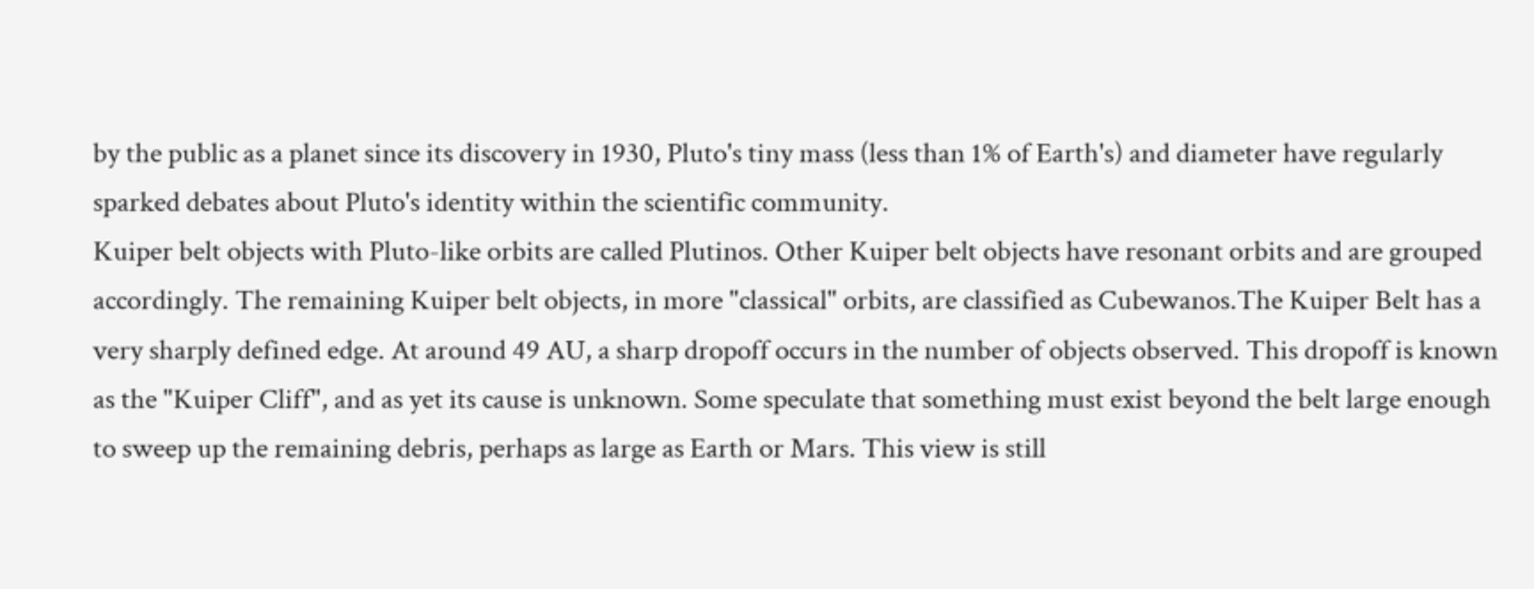by the public as a planet since its discovery in 1930, Pluto's tiny mass (less than 1% of Earth's) and diameter have regularly sparked debates about Pluto's identity within the scientific community.
Kuiper belt objects with Pluto-like orbits are called Plutinos. Other Kuiper belt objects have resonant orbits and are grouped accordingly. The remaining Kuiper belt objects, in more "classical" orbits, are classified as Cubewanos.The Kuiper Belt has a very sharply defined edge. At around 49 AU, a sharp dropoff occurs in the number of objects observed. This dropoff is known as the "Kuiper Cliff", and as yet its cause is unknown. Some speculate that something must exist beyond the belt large enough to sweep up the remaining debris, perhaps as large as Earth or Mars. This view is still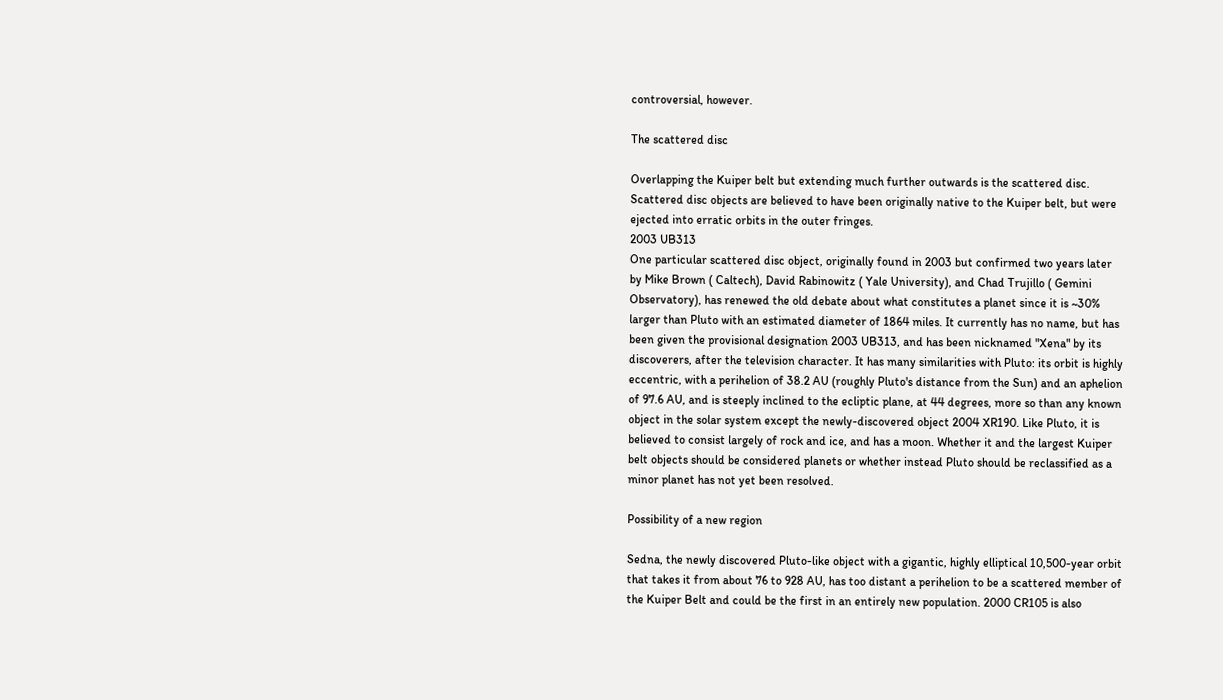controversial, however.

The scattered disc

Overlapping the Kuiper belt but extending much further outwards is the scattered disc. Scattered disc objects are believed to have been originally native to the Kuiper belt, but were ejected into erratic orbits in the outer fringes.
2003 UB313
One particular scattered disc object, originally found in 2003 but confirmed two years later by Mike Brown ( Caltech), David Rabinowitz ( Yale University), and Chad Trujillo ( Gemini Observatory), has renewed the old debate about what constitutes a planet since it is ~30% larger than Pluto with an estimated diameter of 1864 miles. It currently has no name, but has been given the provisional designation 2003 UB313, and has been nicknamed "Xena" by its discoverers, after the television character. It has many similarities with Pluto: its orbit is highly eccentric, with a perihelion of 38.2 AU (roughly Pluto's distance from the Sun) and an aphelion of 97.6 AU, and is steeply inclined to the ecliptic plane, at 44 degrees, more so than any known object in the solar system except the newly-discovered object 2004 XR190. Like Pluto, it is believed to consist largely of rock and ice, and has a moon. Whether it and the largest Kuiper belt objects should be considered planets or whether instead Pluto should be reclassified as a minor planet has not yet been resolved.

Possibility of a new region

Sedna, the newly discovered Pluto-like object with a gigantic, highly elliptical 10,500-year orbit that takes it from about 76 to 928 AU, has too distant a perihelion to be a scattered member of the Kuiper Belt and could be the first in an entirely new population. 2000 CR105 is also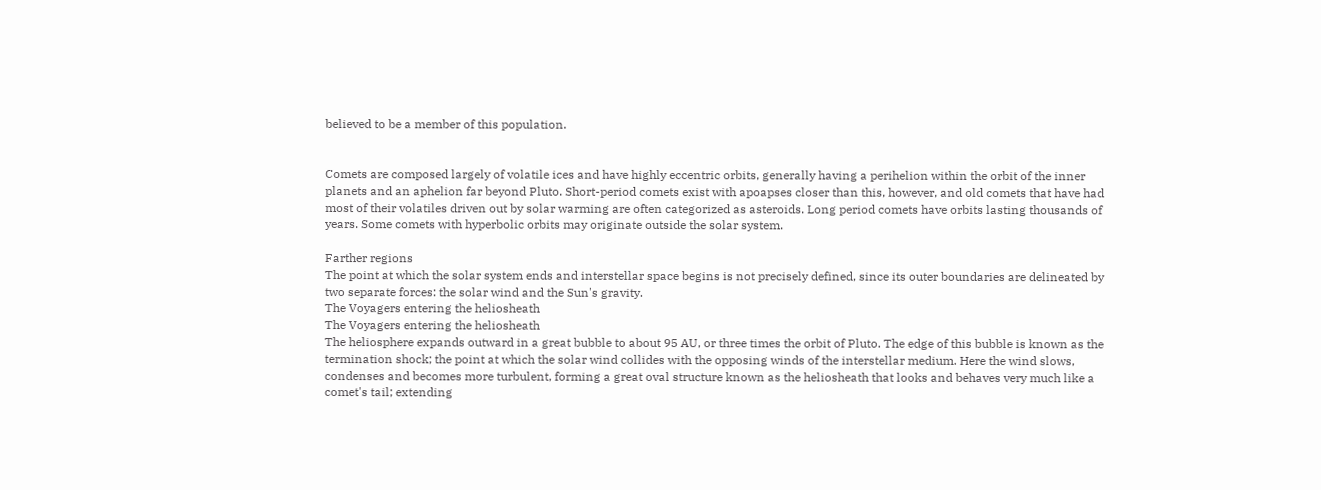believed to be a member of this population.


Comets are composed largely of volatile ices and have highly eccentric orbits, generally having a perihelion within the orbit of the inner planets and an aphelion far beyond Pluto. Short-period comets exist with apoapses closer than this, however, and old comets that have had most of their volatiles driven out by solar warming are often categorized as asteroids. Long period comets have orbits lasting thousands of years. Some comets with hyperbolic orbits may originate outside the solar system.

Farther regions
The point at which the solar system ends and interstellar space begins is not precisely defined, since its outer boundaries are delineated by two separate forces: the solar wind and the Sun's gravity.
The Voyagers entering the heliosheath
The Voyagers entering the heliosheath
The heliosphere expands outward in a great bubble to about 95 AU, or three times the orbit of Pluto. The edge of this bubble is known as the termination shock; the point at which the solar wind collides with the opposing winds of the interstellar medium. Here the wind slows, condenses and becomes more turbulent, forming a great oval structure known as the heliosheath that looks and behaves very much like a comet's tail; extending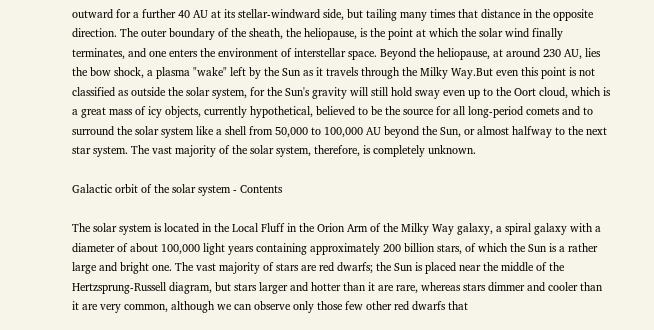outward for a further 40 AU at its stellar-windward side, but tailing many times that distance in the opposite direction. The outer boundary of the sheath, the heliopause, is the point at which the solar wind finally terminates, and one enters the environment of interstellar space. Beyond the heliopause, at around 230 AU, lies the bow shock, a plasma "wake" left by the Sun as it travels through the Milky Way.But even this point is not classified as outside the solar system, for the Sun's gravity will still hold sway even up to the Oort cloud, which is a great mass of icy objects, currently hypothetical, believed to be the source for all long-period comets and to surround the solar system like a shell from 50,000 to 100,000 AU beyond the Sun, or almost halfway to the next star system. The vast majority of the solar system, therefore, is completely unknown.

Galactic orbit of the solar system - Contents

The solar system is located in the Local Fluff in the Orion Arm of the Milky Way galaxy, a spiral galaxy with a diameter of about 100,000 light years containing approximately 200 billion stars, of which the Sun is a rather large and bright one. The vast majority of stars are red dwarfs; the Sun is placed near the middle of the Hertzsprung-Russell diagram, but stars larger and hotter than it are rare, whereas stars dimmer and cooler than it are very common, although we can observe only those few other red dwarfs that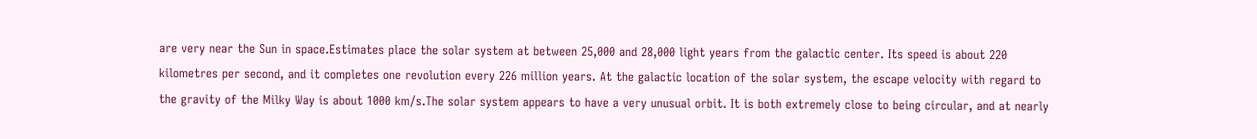are very near the Sun in space.Estimates place the solar system at between 25,000 and 28,000 light years from the galactic center. Its speed is about 220 kilometres per second, and it completes one revolution every 226 million years. At the galactic location of the solar system, the escape velocity with regard to the gravity of the Milky Way is about 1000 km/s.The solar system appears to have a very unusual orbit. It is both extremely close to being circular, and at nearly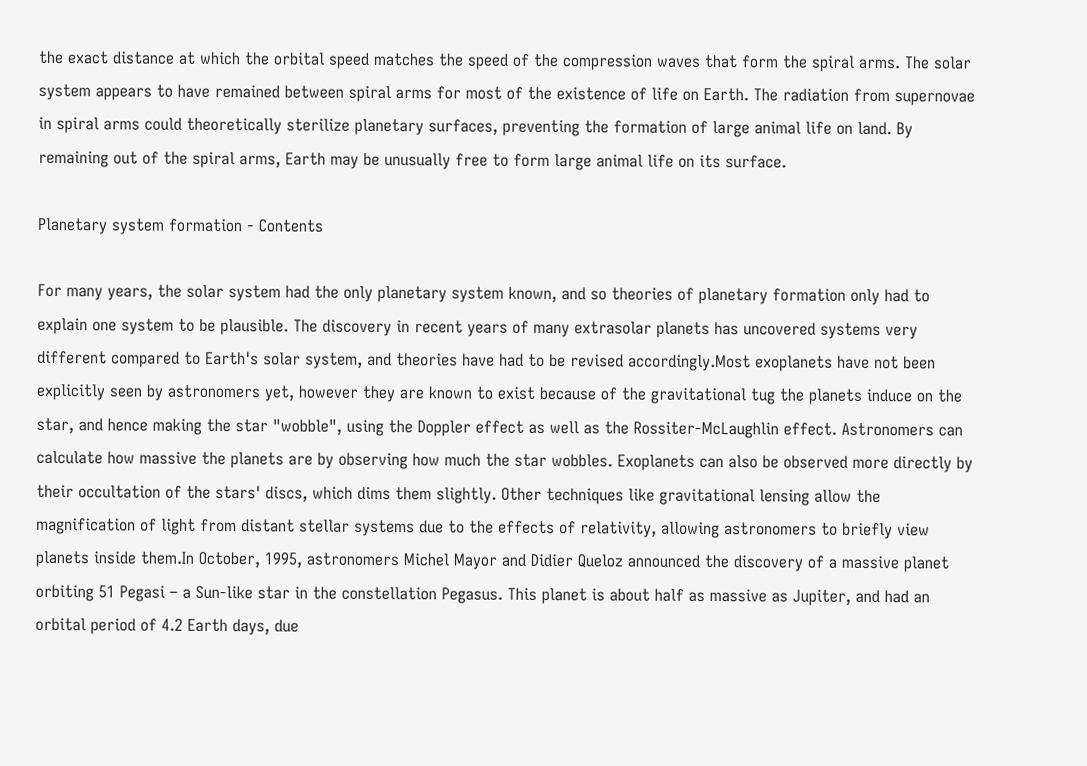the exact distance at which the orbital speed matches the speed of the compression waves that form the spiral arms. The solar system appears to have remained between spiral arms for most of the existence of life on Earth. The radiation from supernovae in spiral arms could theoretically sterilize planetary surfaces, preventing the formation of large animal life on land. By remaining out of the spiral arms, Earth may be unusually free to form large animal life on its surface.

Planetary system formation - Contents

For many years, the solar system had the only planetary system known, and so theories of planetary formation only had to explain one system to be plausible. The discovery in recent years of many extrasolar planets has uncovered systems very different compared to Earth's solar system, and theories have had to be revised accordingly.Most exoplanets have not been explicitly seen by astronomers yet, however they are known to exist because of the gravitational tug the planets induce on the star, and hence making the star "wobble", using the Doppler effect as well as the Rossiter-McLaughlin effect. Astronomers can calculate how massive the planets are by observing how much the star wobbles. Exoplanets can also be observed more directly by their occultation of the stars' discs, which dims them slightly. Other techniques like gravitational lensing allow the magnification of light from distant stellar systems due to the effects of relativity, allowing astronomers to briefly view planets inside them.In October, 1995, astronomers Michel Mayor and Didier Queloz announced the discovery of a massive planet orbiting 51 Pegasi – a Sun-like star in the constellation Pegasus. This planet is about half as massive as Jupiter, and had an orbital period of 4.2 Earth days, due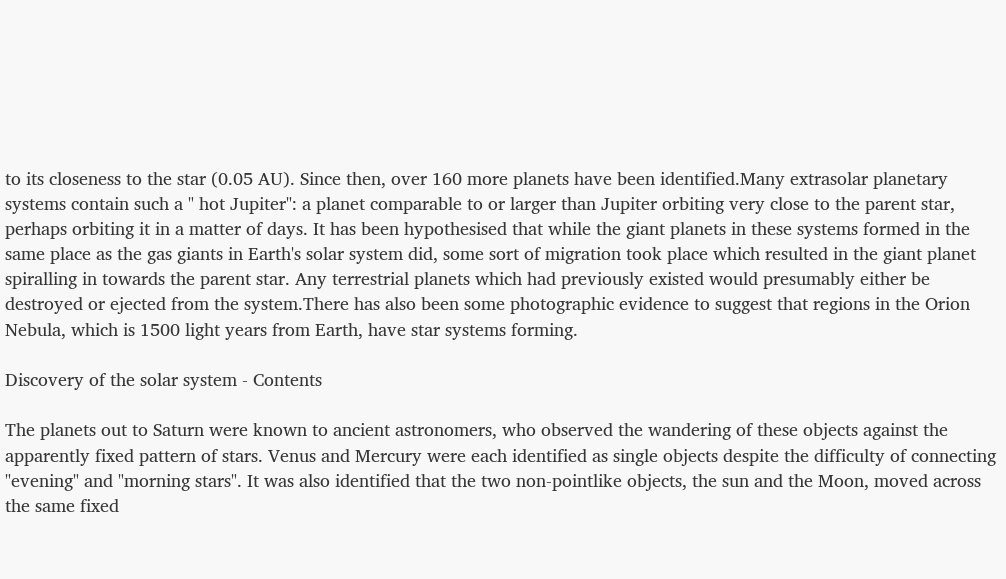to its closeness to the star (0.05 AU). Since then, over 160 more planets have been identified.Many extrasolar planetary systems contain such a " hot Jupiter": a planet comparable to or larger than Jupiter orbiting very close to the parent star, perhaps orbiting it in a matter of days. It has been hypothesised that while the giant planets in these systems formed in the same place as the gas giants in Earth's solar system did, some sort of migration took place which resulted in the giant planet spiralling in towards the parent star. Any terrestrial planets which had previously existed would presumably either be destroyed or ejected from the system.There has also been some photographic evidence to suggest that regions in the Orion Nebula, which is 1500 light years from Earth, have star systems forming.

Discovery of the solar system - Contents

The planets out to Saturn were known to ancient astronomers, who observed the wandering of these objects against the apparently fixed pattern of stars. Venus and Mercury were each identified as single objects despite the difficulty of connecting "evening" and "morning stars". It was also identified that the two non-pointlike objects, the sun and the Moon, moved across the same fixed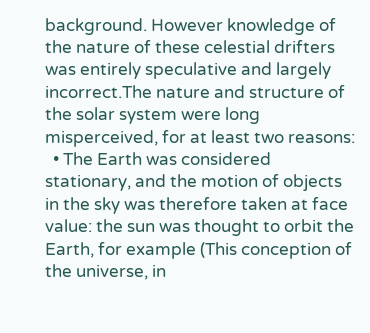background. However knowledge of the nature of these celestial drifters was entirely speculative and largely incorrect.The nature and structure of the solar system were long misperceived, for at least two reasons:
  • The Earth was considered stationary, and the motion of objects in the sky was therefore taken at face value: the sun was thought to orbit the Earth, for example (This conception of the universe, in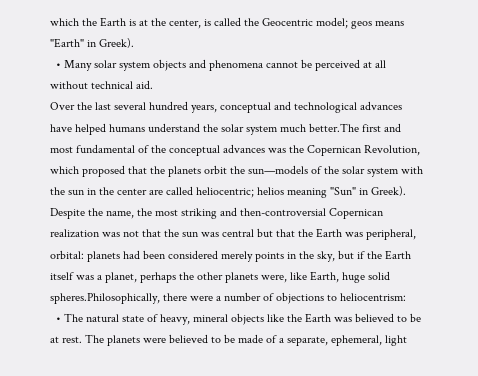which the Earth is at the center, is called the Geocentric model; geos means "Earth" in Greek).
  • Many solar system objects and phenomena cannot be perceived at all without technical aid.
Over the last several hundred years, conceptual and technological advances have helped humans understand the solar system much better.The first and most fundamental of the conceptual advances was the Copernican Revolution, which proposed that the planets orbit the sun—models of the solar system with the sun in the center are called heliocentric; helios meaning "Sun" in Greek). Despite the name, the most striking and then-controversial Copernican realization was not that the sun was central but that the Earth was peripheral, orbital: planets had been considered merely points in the sky, but if the Earth itself was a planet, perhaps the other planets were, like Earth, huge solid spheres.Philosophically, there were a number of objections to heliocentrism:
  • The natural state of heavy, mineral objects like the Earth was believed to be at rest. The planets were believed to be made of a separate, ephemeral, light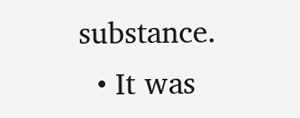substance.
  • It was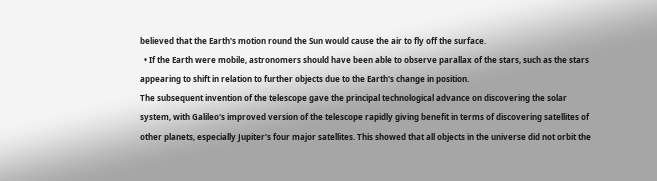believed that the Earth's motion round the Sun would cause the air to fly off the surface.
  • If the Earth were mobile, astronomers should have been able to observe parallax of the stars, such as the stars appearing to shift in relation to further objects due to the Earth's change in position.
The subsequent invention of the telescope gave the principal technological advance on discovering the solar system, with Galileo's improved version of the telescope rapidly giving benefit in terms of discovering satellites of other planets, especially Jupiter's four major satellites. This showed that all objects in the universe did not orbit the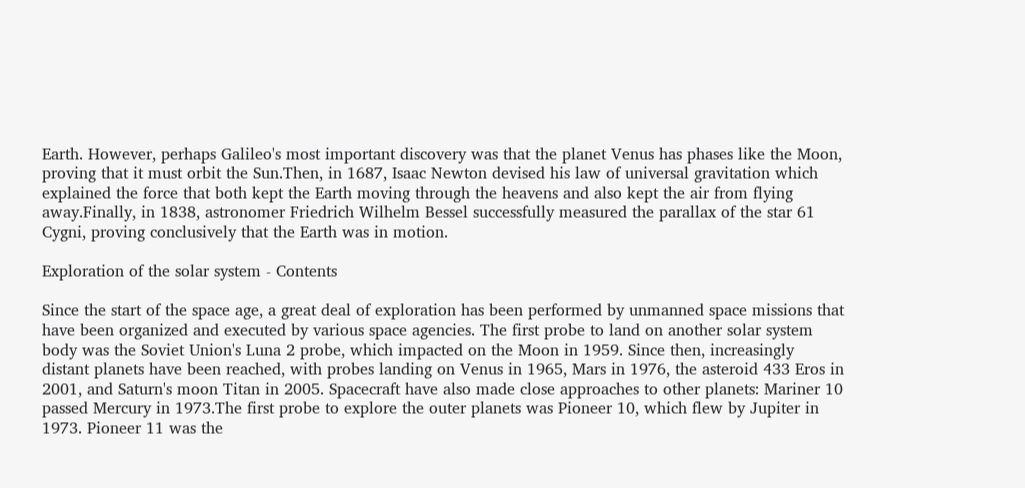Earth. However, perhaps Galileo's most important discovery was that the planet Venus has phases like the Moon, proving that it must orbit the Sun.Then, in 1687, Isaac Newton devised his law of universal gravitation which explained the force that both kept the Earth moving through the heavens and also kept the air from flying away.Finally, in 1838, astronomer Friedrich Wilhelm Bessel successfully measured the parallax of the star 61 Cygni, proving conclusively that the Earth was in motion.

Exploration of the solar system - Contents

Since the start of the space age, a great deal of exploration has been performed by unmanned space missions that have been organized and executed by various space agencies. The first probe to land on another solar system body was the Soviet Union's Luna 2 probe, which impacted on the Moon in 1959. Since then, increasingly distant planets have been reached, with probes landing on Venus in 1965, Mars in 1976, the asteroid 433 Eros in 2001, and Saturn's moon Titan in 2005. Spacecraft have also made close approaches to other planets: Mariner 10 passed Mercury in 1973.The first probe to explore the outer planets was Pioneer 10, which flew by Jupiter in 1973. Pioneer 11 was the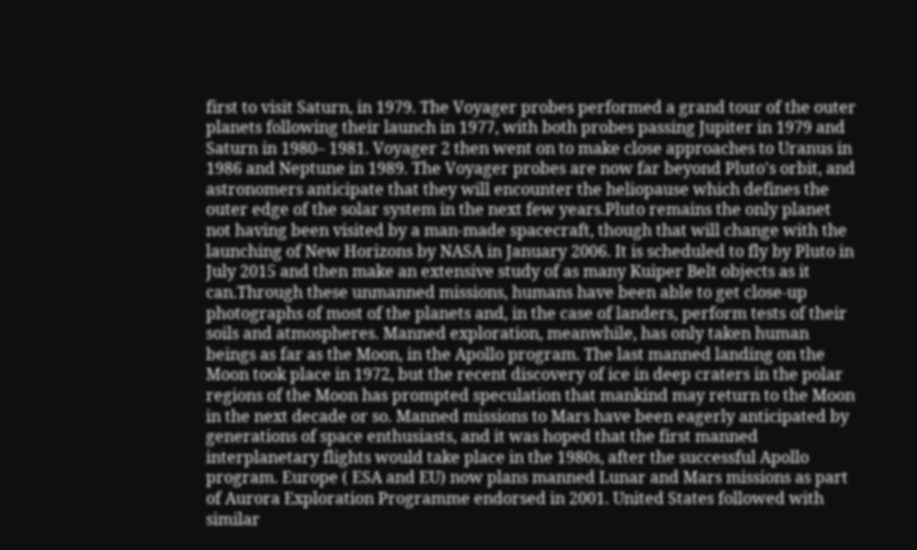first to visit Saturn, in 1979. The Voyager probes performed a grand tour of the outer planets following their launch in 1977, with both probes passing Jupiter in 1979 and Saturn in 1980– 1981. Voyager 2 then went on to make close approaches to Uranus in 1986 and Neptune in 1989. The Voyager probes are now far beyond Pluto's orbit, and astronomers anticipate that they will encounter the heliopause which defines the outer edge of the solar system in the next few years.Pluto remains the only planet not having been visited by a man-made spacecraft, though that will change with the launching of New Horizons by NASA in January 2006. It is scheduled to fly by Pluto in July 2015 and then make an extensive study of as many Kuiper Belt objects as it can.Through these unmanned missions, humans have been able to get close-up photographs of most of the planets and, in the case of landers, perform tests of their soils and atmospheres. Manned exploration, meanwhile, has only taken human beings as far as the Moon, in the Apollo program. The last manned landing on the Moon took place in 1972, but the recent discovery of ice in deep craters in the polar regions of the Moon has prompted speculation that mankind may return to the Moon in the next decade or so. Manned missions to Mars have been eagerly anticipated by generations of space enthusiasts, and it was hoped that the first manned interplanetary flights would take place in the 1980s, after the successful Apollo program. Europe ( ESA and EU) now plans manned Lunar and Mars missions as part of Aurora Exploration Programme endorsed in 2001. United States followed with similar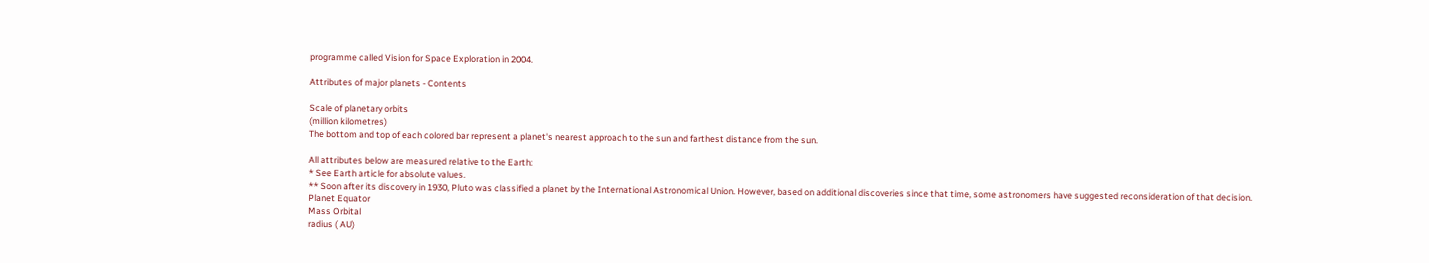programme called Vision for Space Exploration in 2004.

Attributes of major planets - Contents

Scale of planetary orbits
(million kilometres)
The bottom and top of each colored bar represent a planet's nearest approach to the sun and farthest distance from the sun.

All attributes below are measured relative to the Earth:
* See Earth article for absolute values.
** Soon after its discovery in 1930, Pluto was classified a planet by the International Astronomical Union. However, based on additional discoveries since that time, some astronomers have suggested reconsideration of that decision.
Planet Equator
Mass Orbital
radius ( AU)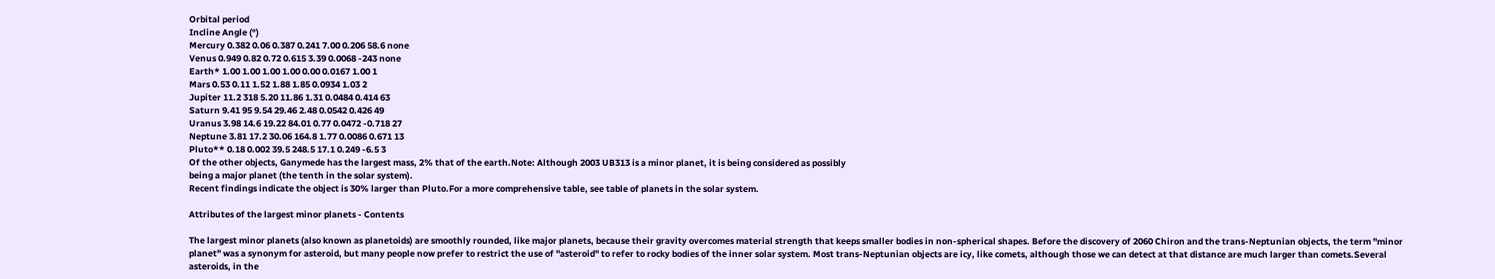Orbital period
Incline Angle (°)
Mercury 0.382 0.06 0.387 0.241 7.00 0.206 58.6 none
Venus 0.949 0.82 0.72 0.615 3.39 0.0068 -243 none
Earth* 1.00 1.00 1.00 1.00 0.00 0.0167 1.00 1
Mars 0.53 0.11 1.52 1.88 1.85 0.0934 1.03 2
Jupiter 11.2 318 5.20 11.86 1.31 0.0484 0.414 63
Saturn 9.41 95 9.54 29.46 2.48 0.0542 0.426 49
Uranus 3.98 14.6 19.22 84.01 0.77 0.0472 -0.718 27
Neptune 3.81 17.2 30.06 164.8 1.77 0.0086 0.671 13
Pluto** 0.18 0.002 39.5 248.5 17.1 0.249 -6.5 3
Of the other objects, Ganymede has the largest mass, 2% that of the earth.Note: Although 2003 UB313 is a minor planet, it is being considered as possibly
being a major planet (the tenth in the solar system).
Recent findings indicate the object is 30% larger than Pluto.For a more comprehensive table, see table of planets in the solar system.

Attributes of the largest minor planets - Contents

The largest minor planets (also known as planetoids) are smoothly rounded, like major planets, because their gravity overcomes material strength that keeps smaller bodies in non-spherical shapes. Before the discovery of 2060 Chiron and the trans-Neptunian objects, the term "minor planet" was a synonym for asteroid, but many people now prefer to restrict the use of "asteroid" to refer to rocky bodies of the inner solar system. Most trans-Neptunian objects are icy, like comets, although those we can detect at that distance are much larger than comets.Several asteroids, in the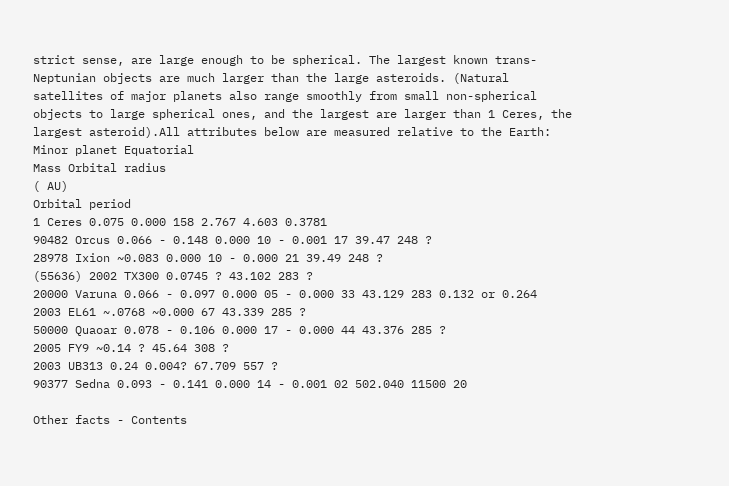strict sense, are large enough to be spherical. The largest known trans-Neptunian objects are much larger than the large asteroids. (Natural satellites of major planets also range smoothly from small non-spherical objects to large spherical ones, and the largest are larger than 1 Ceres, the largest asteroid).All attributes below are measured relative to the Earth:
Minor planet Equatorial
Mass Orbital radius
( AU)
Orbital period
1 Ceres 0.075 0.000 158 2.767 4.603 0.3781
90482 Orcus 0.066 - 0.148 0.000 10 - 0.001 17 39.47 248 ?
28978 Ixion ~0.083 0.000 10 - 0.000 21 39.49 248 ?
(55636) 2002 TX300 0.0745 ? 43.102 283 ?
20000 Varuna 0.066 - 0.097 0.000 05 - 0.000 33 43.129 283 0.132 or 0.264
2003 EL61 ~.0768 ~0.000 67 43.339 285 ?
50000 Quaoar 0.078 - 0.106 0.000 17 - 0.000 44 43.376 285 ?
2005 FY9 ~0.14 ? 45.64 308 ?
2003 UB313 0.24 0.004? 67.709 557 ?
90377 Sedna 0.093 - 0.141 0.000 14 - 0.001 02 502.040 11500 20

Other facts - Contents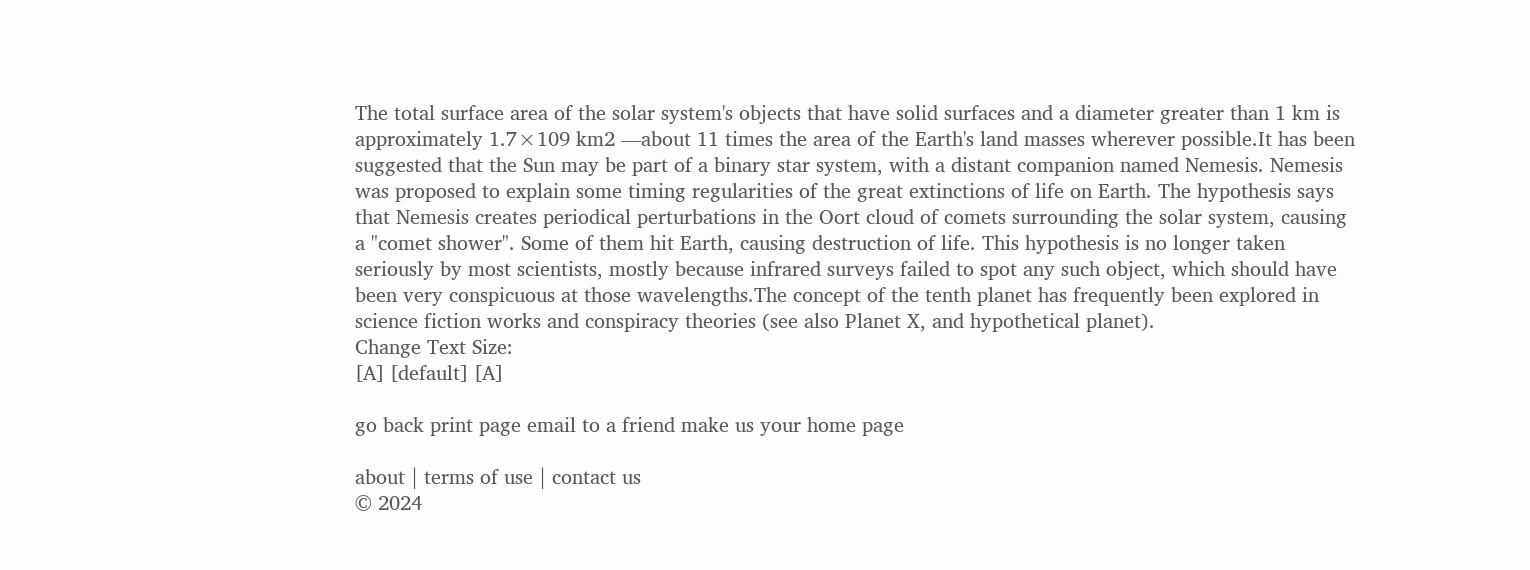The total surface area of the solar system's objects that have solid surfaces and a diameter greater than 1 km is approximately 1.7×109 km2 —about 11 times the area of the Earth's land masses wherever possible.It has been suggested that the Sun may be part of a binary star system, with a distant companion named Nemesis. Nemesis was proposed to explain some timing regularities of the great extinctions of life on Earth. The hypothesis says that Nemesis creates periodical perturbations in the Oort cloud of comets surrounding the solar system, causing a "comet shower". Some of them hit Earth, causing destruction of life. This hypothesis is no longer taken seriously by most scientists, mostly because infrared surveys failed to spot any such object, which should have been very conspicuous at those wavelengths.The concept of the tenth planet has frequently been explored in science fiction works and conspiracy theories (see also Planet X, and hypothetical planet).
Change Text Size:
[A] [default] [A]

go back print page email to a friend make us your home page

about | terms of use | contact us
© 2024